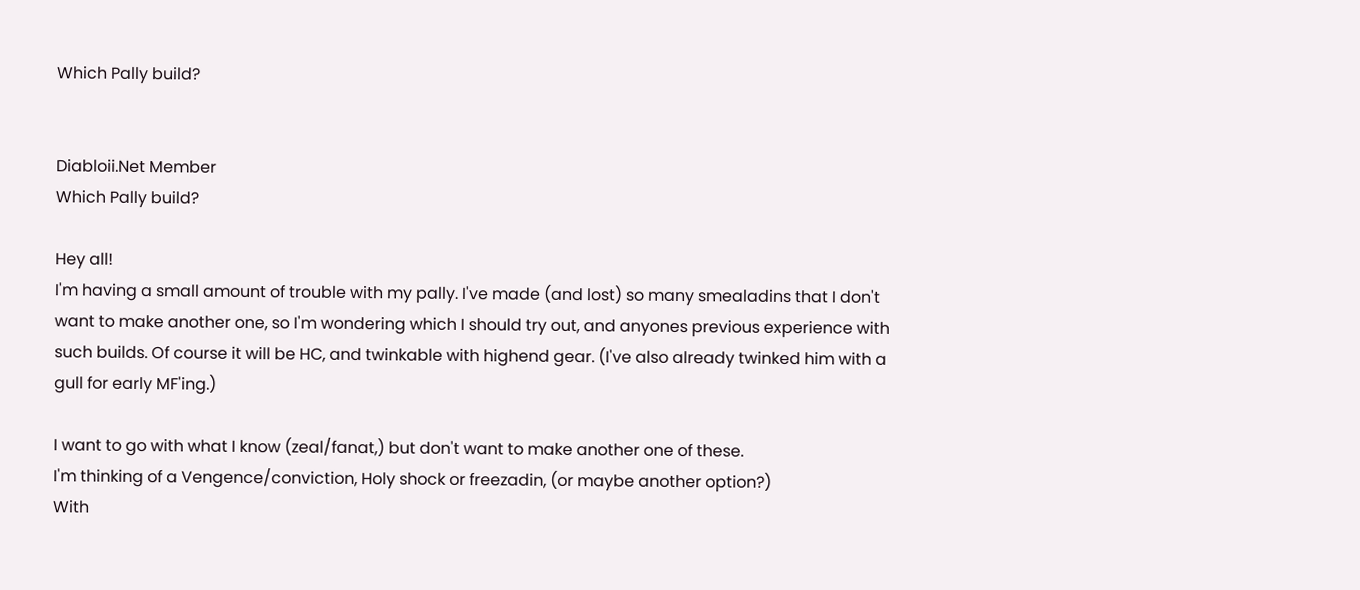Which Pally build?


Diabloii.Net Member
Which Pally build?

Hey all!
I'm having a small amount of trouble with my pally. I've made (and lost) so many smealadins that I don't want to make another one, so I'm wondering which I should try out, and anyones previous experience with such builds. Of course it will be HC, and twinkable with highend gear. (I've also already twinked him with a gull for early MF'ing.)

I want to go with what I know (zeal/fanat,) but don't want to make another one of these.
I'm thinking of a Vengence/conviction, Holy shock or freezadin, (or maybe another option?)
With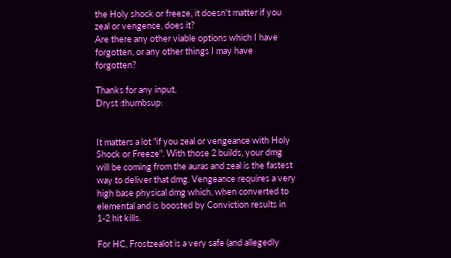the Holy shock or freeze, it doesn't matter if you zeal or vengence, does it?
Are there any other viable options which I have forgotten, or any other things I may have forgotten?

Thanks for any input,
Dryst :thumbsup:


It matters a lot "if you zeal or vengeance with Holy Shock or Freeze". With those 2 builds, your dmg will be coming from the auras and zeal is the fastest way to deliver that dmg. Vengeance requires a very high base physical dmg which, when converted to elemental and is boosted by Conviction results in 1-2 hit kills.

For HC, Frostzealot is a very safe (and allegedly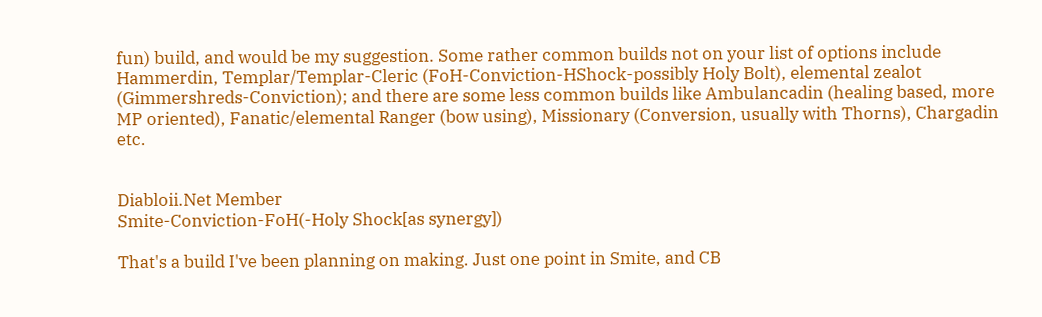fun) build, and would be my suggestion. Some rather common builds not on your list of options include Hammerdin, Templar/Templar-Cleric (FoH-Conviction-HShock-possibly Holy Bolt), elemental zealot (Gimmershreds-Conviction); and there are some less common builds like Ambulancadin (healing based, more MP oriented), Fanatic/elemental Ranger (bow using), Missionary (Conversion, usually with Thorns), Chargadin etc.


Diabloii.Net Member
Smite-Conviction-FoH(-Holy Shock[as synergy])

That's a build I've been planning on making. Just one point in Smite, and CB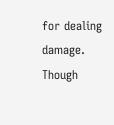for dealing damage. Though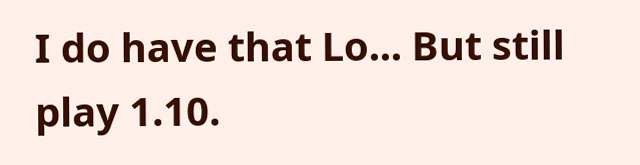I do have that Lo... But still play 1.10.